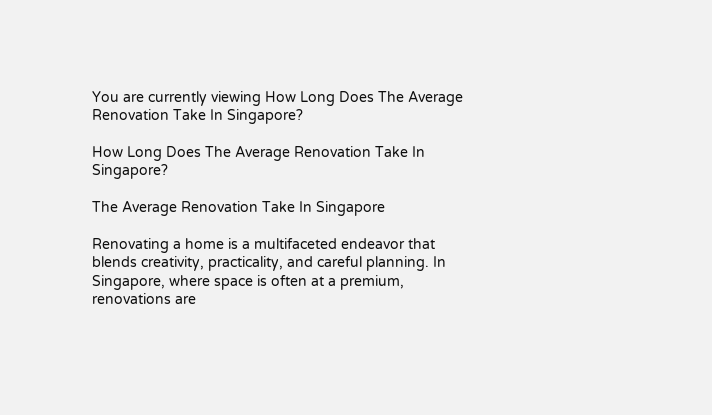You are currently viewing How Long Does The Average Renovation Take In Singapore?

How Long Does The Average Renovation Take In Singapore?

The Average Renovation Take In Singapore

Renovating a home is a multifaceted endeavor that blends creativity, practicality, and careful planning. In Singapore, where space is often at a premium, renovations are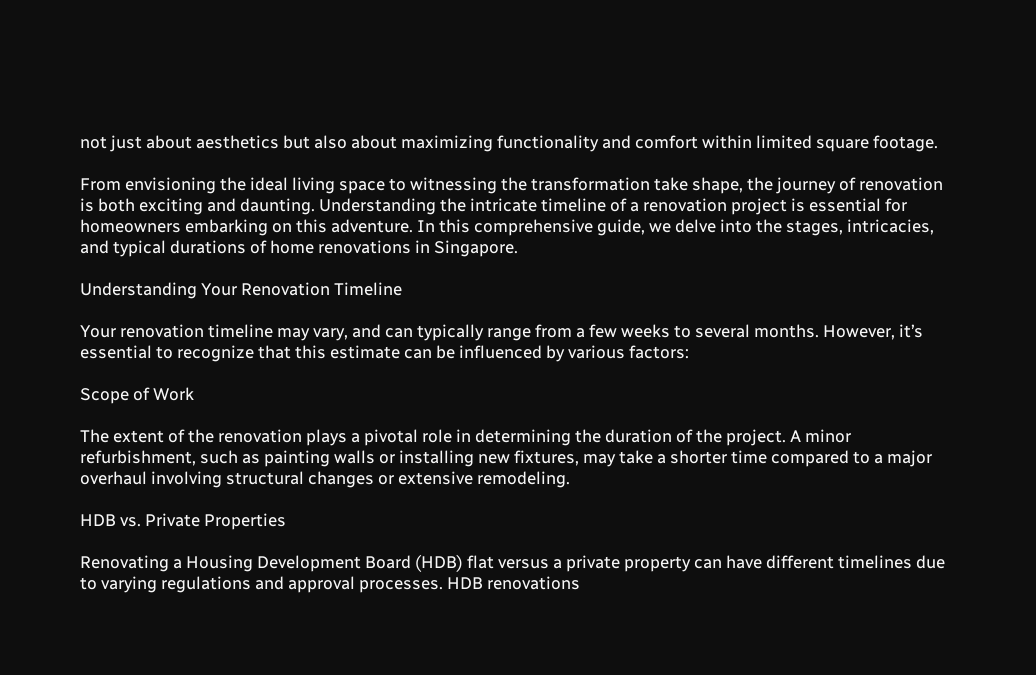not just about aesthetics but also about maximizing functionality and comfort within limited square footage.

From envisioning the ideal living space to witnessing the transformation take shape, the journey of renovation is both exciting and daunting. Understanding the intricate timeline of a renovation project is essential for homeowners embarking on this adventure. In this comprehensive guide, we delve into the stages, intricacies, and typical durations of home renovations in Singapore.

Understanding Your Renovation Timeline

Your renovation timeline may vary, and can typically range from a few weeks to several months. However, it’s essential to recognize that this estimate can be influenced by various factors:

Scope of Work

The extent of the renovation plays a pivotal role in determining the duration of the project. A minor refurbishment, such as painting walls or installing new fixtures, may take a shorter time compared to a major overhaul involving structural changes or extensive remodeling.

HDB vs. Private Properties

Renovating a Housing Development Board (HDB) flat versus a private property can have different timelines due to varying regulations and approval processes. HDB renovations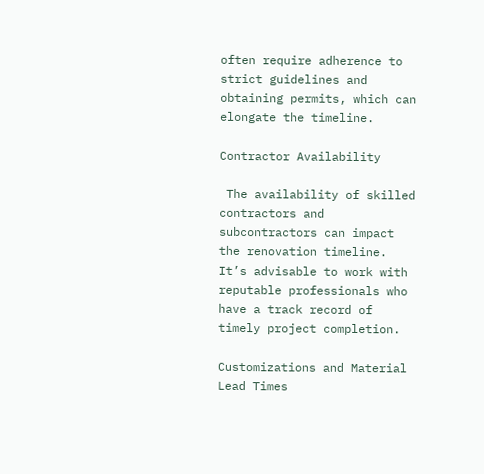often require adherence to strict guidelines and obtaining permits, which can elongate the timeline.

Contractor Availability

 The availability of skilled contractors and subcontractors can impact the renovation timeline. It’s advisable to work with reputable professionals who have a track record of timely project completion.

Customizations and Material Lead Times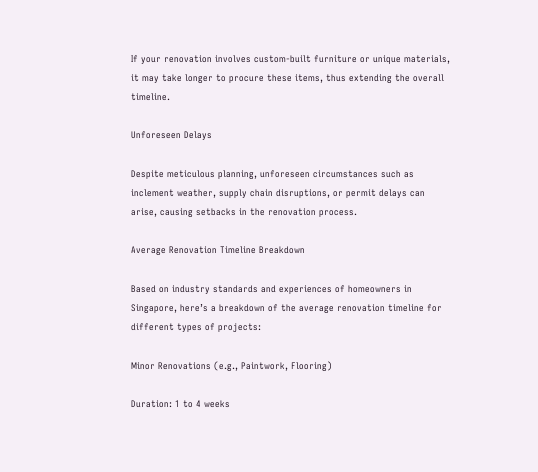If your renovation involves custom-built furniture or unique materials, it may take longer to procure these items, thus extending the overall timeline.

Unforeseen Delays

Despite meticulous planning, unforeseen circumstances such as inclement weather, supply chain disruptions, or permit delays can arise, causing setbacks in the renovation process.

Average Renovation Timeline Breakdown

Based on industry standards and experiences of homeowners in Singapore, here’s a breakdown of the average renovation timeline for different types of projects:

Minor Renovations (e.g., Paintwork, Flooring)

Duration: 1 to 4 weeks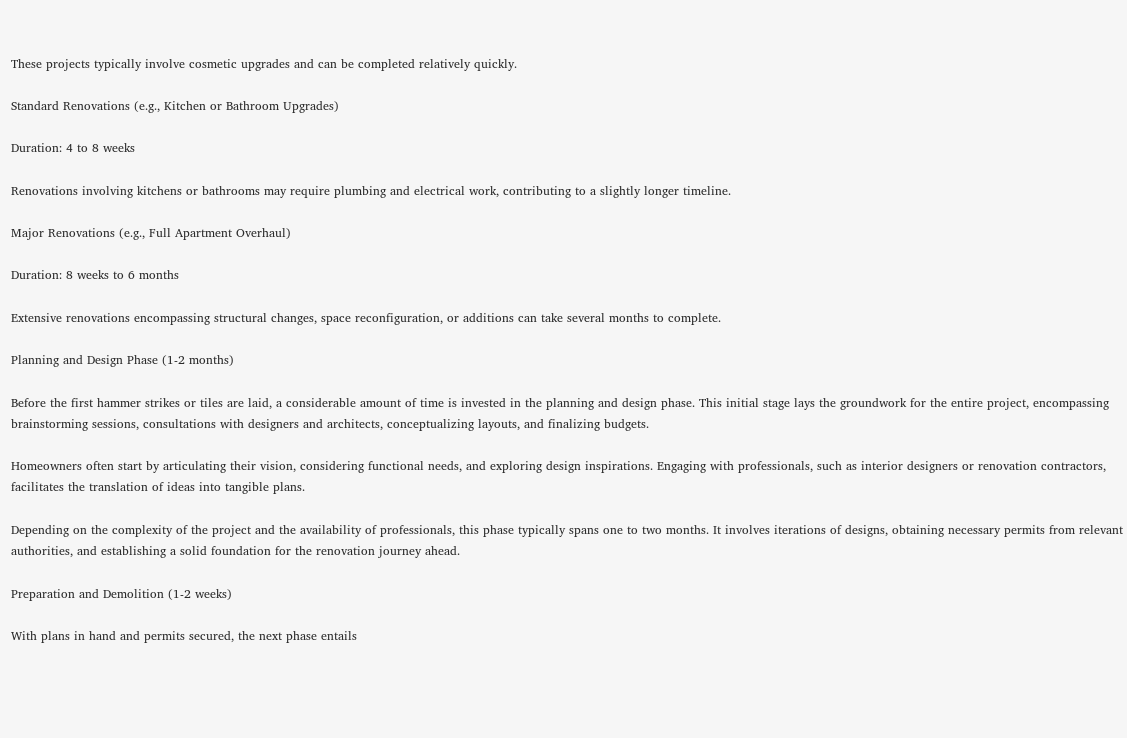These projects typically involve cosmetic upgrades and can be completed relatively quickly.

Standard Renovations (e.g., Kitchen or Bathroom Upgrades)

Duration: 4 to 8 weeks

Renovations involving kitchens or bathrooms may require plumbing and electrical work, contributing to a slightly longer timeline.

Major Renovations (e.g., Full Apartment Overhaul)

Duration: 8 weeks to 6 months

Extensive renovations encompassing structural changes, space reconfiguration, or additions can take several months to complete.

Planning and Design Phase (1-2 months)

Before the first hammer strikes or tiles are laid, a considerable amount of time is invested in the planning and design phase. This initial stage lays the groundwork for the entire project, encompassing brainstorming sessions, consultations with designers and architects, conceptualizing layouts, and finalizing budgets.

Homeowners often start by articulating their vision, considering functional needs, and exploring design inspirations. Engaging with professionals, such as interior designers or renovation contractors, facilitates the translation of ideas into tangible plans.

Depending on the complexity of the project and the availability of professionals, this phase typically spans one to two months. It involves iterations of designs, obtaining necessary permits from relevant authorities, and establishing a solid foundation for the renovation journey ahead.

Preparation and Demolition (1-2 weeks)

With plans in hand and permits secured, the next phase entails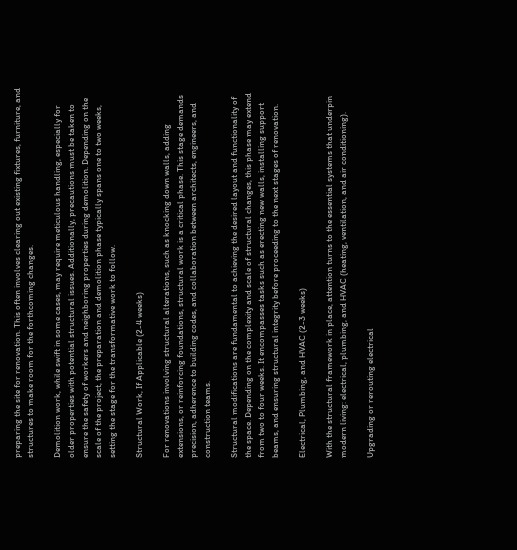preparing the site for renovation. This often involves clearing out existing fixtures, furniture, and structures to make room for the forthcoming changes.

Demolition work, while swift in some cases, may require meticulous handling, especially for older properties with potential structural issues. Additionally, precautions must be taken to ensure the safety of workers and neighboring properties during demolition. Depending on the scale of the project, the preparation and demolition phase typically spans one to two weeks, setting the stage for the transformative work to follow.

Structural Work, If Applicable (2-4 weeks)

For renovations involving structural alterations, such as knocking down walls, adding extensions, or reinforcing foundations, structural work is a critical phase. This stage demands precision, adherence to building codes, and collaboration between architects, engineers, and construction teams.

Structural modifications are fundamental to achieving the desired layout and functionality of the space. Depending on the complexity and scale of structural changes, this phase may extend from two to four weeks. It encompasses tasks such as erecting new walls, installing support beams, and ensuring structural integrity before proceeding to the next stages of renovation.

Electrical, Plumbing, and HVAC (2-3 weeks)

With the structural framework in place, attention turns to the essential systems that underpin modern living: electrical, plumbing, and HVAC (heating, ventilation, and air conditioning).

Upgrading or rerouting electrical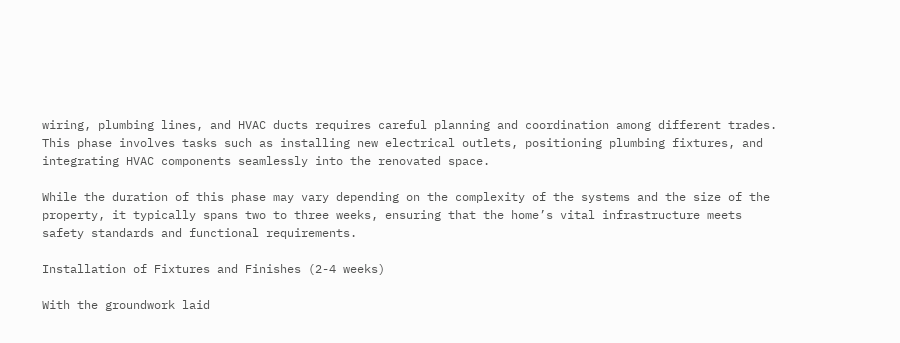wiring, plumbing lines, and HVAC ducts requires careful planning and coordination among different trades. This phase involves tasks such as installing new electrical outlets, positioning plumbing fixtures, and integrating HVAC components seamlessly into the renovated space.

While the duration of this phase may vary depending on the complexity of the systems and the size of the property, it typically spans two to three weeks, ensuring that the home’s vital infrastructure meets safety standards and functional requirements.

Installation of Fixtures and Finishes (2-4 weeks)

With the groundwork laid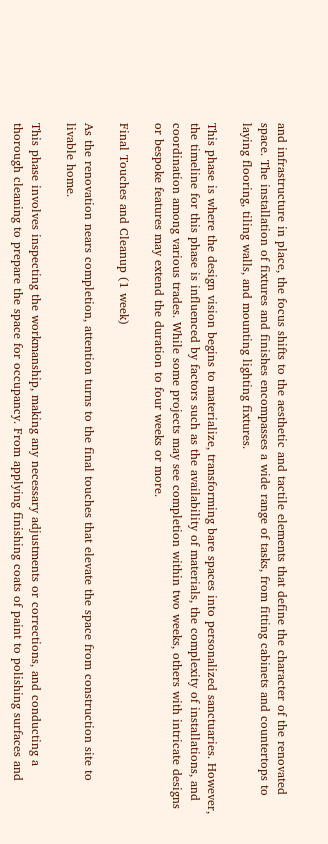and infrastructure in place, the focus shifts to the aesthetic and tactile elements that define the character of the renovated space. The installation of fixtures and finishes encompasses a wide range of tasks, from fitting cabinets and countertops to laying flooring, tiling walls, and mounting lighting fixtures.

This phase is where the design vision begins to materialize, transforming bare spaces into personalized sanctuaries. However, the timeline for this phase is influenced by factors such as the availability of materials, the complexity of installations, and coordination among various trades. While some projects may see completion within two weeks, others with intricate designs or bespoke features may extend the duration to four weeks or more.

Final Touches and Cleanup (1 week)

As the renovation nears completion, attention turns to the final touches that elevate the space from construction site to livable home.

This phase involves inspecting the workmanship, making any necessary adjustments or corrections, and conducting a thorough cleaning to prepare the space for occupancy. From applying finishing coats of paint to polishing surfaces and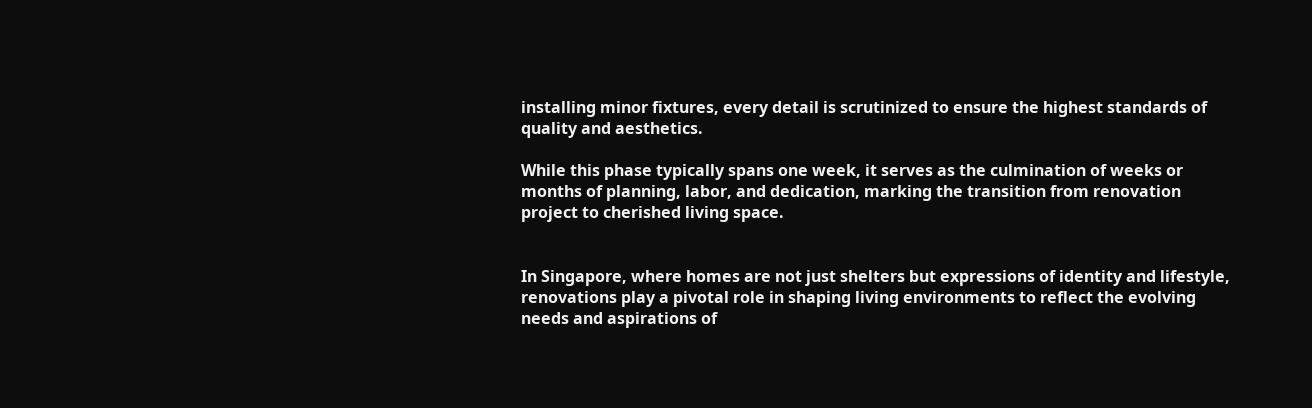installing minor fixtures, every detail is scrutinized to ensure the highest standards of quality and aesthetics.

While this phase typically spans one week, it serves as the culmination of weeks or months of planning, labor, and dedication, marking the transition from renovation project to cherished living space.


In Singapore, where homes are not just shelters but expressions of identity and lifestyle, renovations play a pivotal role in shaping living environments to reflect the evolving needs and aspirations of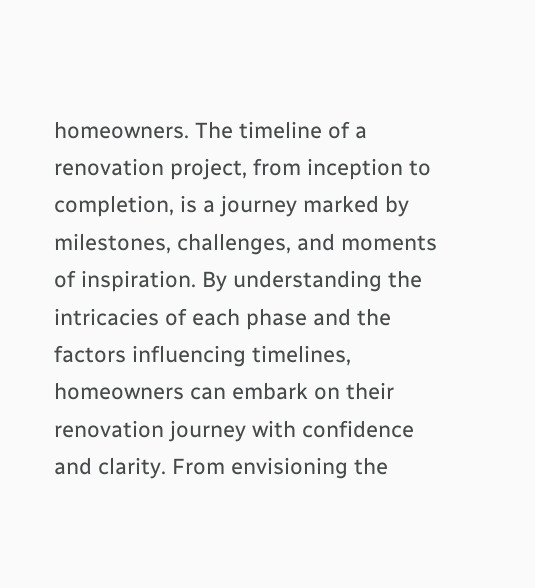homeowners. The timeline of a renovation project, from inception to completion, is a journey marked by milestones, challenges, and moments of inspiration. By understanding the intricacies of each phase and the factors influencing timelines, homeowners can embark on their renovation journey with confidence and clarity. From envisioning the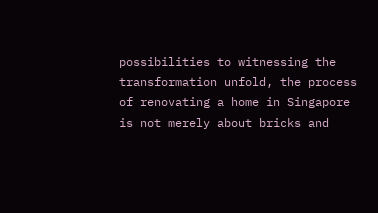possibilities to witnessing the transformation unfold, the process of renovating a home in Singapore is not merely about bricks and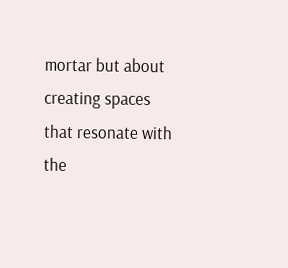mortar but about creating spaces that resonate with the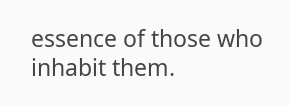essence of those who inhabit them.